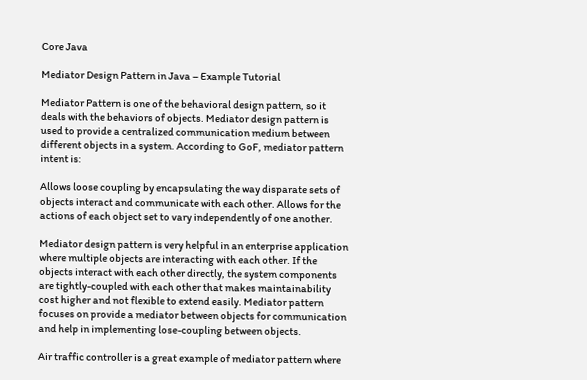Core Java

Mediator Design Pattern in Java – Example Tutorial

Mediator Pattern is one of the behavioral design pattern, so it deals with the behaviors of objects. Mediator design pattern is used to provide a centralized communication medium between different objects in a system. According to GoF, mediator pattern intent is:

Allows loose coupling by encapsulating the way disparate sets of objects interact and communicate with each other. Allows for the actions of each object set to vary independently of one another.

Mediator design pattern is very helpful in an enterprise application where multiple objects are interacting with each other. If the objects interact with each other directly, the system components are tightly-coupled with each other that makes maintainability cost higher and not flexible to extend easily. Mediator pattern focuses on provide a mediator between objects for communication and help in implementing lose-coupling between objects.

Air traffic controller is a great example of mediator pattern where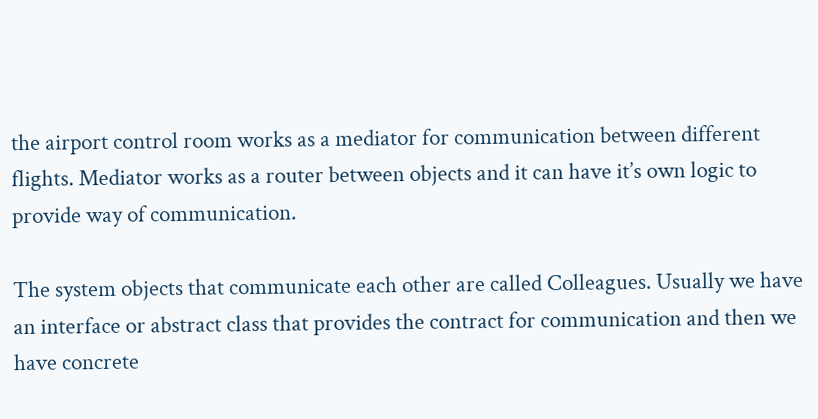the airport control room works as a mediator for communication between different flights. Mediator works as a router between objects and it can have it’s own logic to provide way of communication.

The system objects that communicate each other are called Colleagues. Usually we have an interface or abstract class that provides the contract for communication and then we have concrete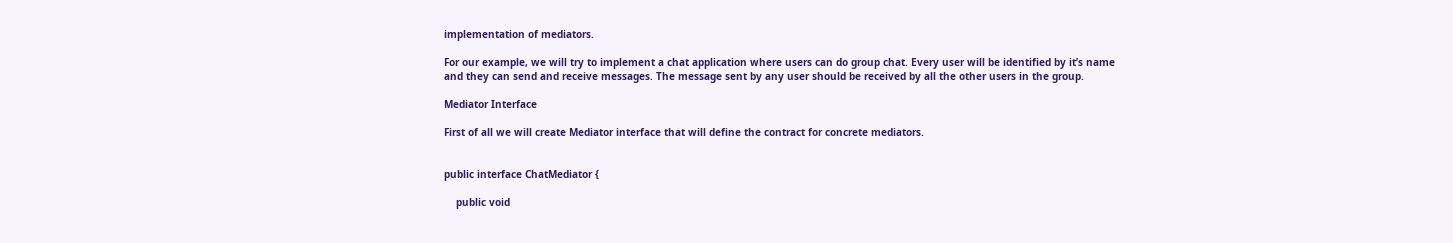implementation of mediators.

For our example, we will try to implement a chat application where users can do group chat. Every user will be identified by it’s name and they can send and receive messages. The message sent by any user should be received by all the other users in the group.

Mediator Interface

First of all we will create Mediator interface that will define the contract for concrete mediators.


public interface ChatMediator {

    public void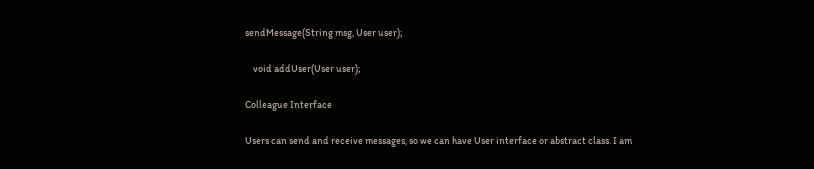sendMessage(String msg, User user);

    void addUser(User user);

Colleague Interface

Users can send and receive messages, so we can have User interface or abstract class. I am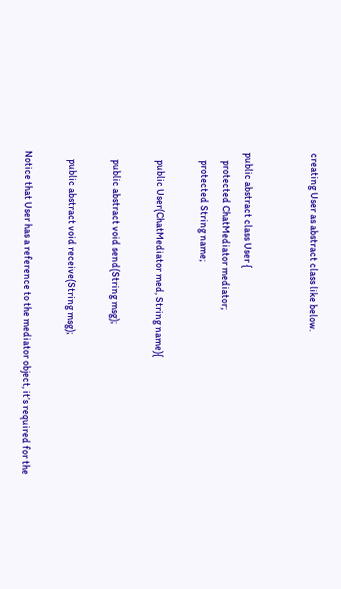creating User as abstract class like below.


public abstract class User {
    protected ChatMediator mediator;
    protected String name;

    public User(ChatMediator med, String name){

    public abstract void send(String msg);

    public abstract void receive(String msg);

Notice that User has a reference to the mediator object, it’s required for the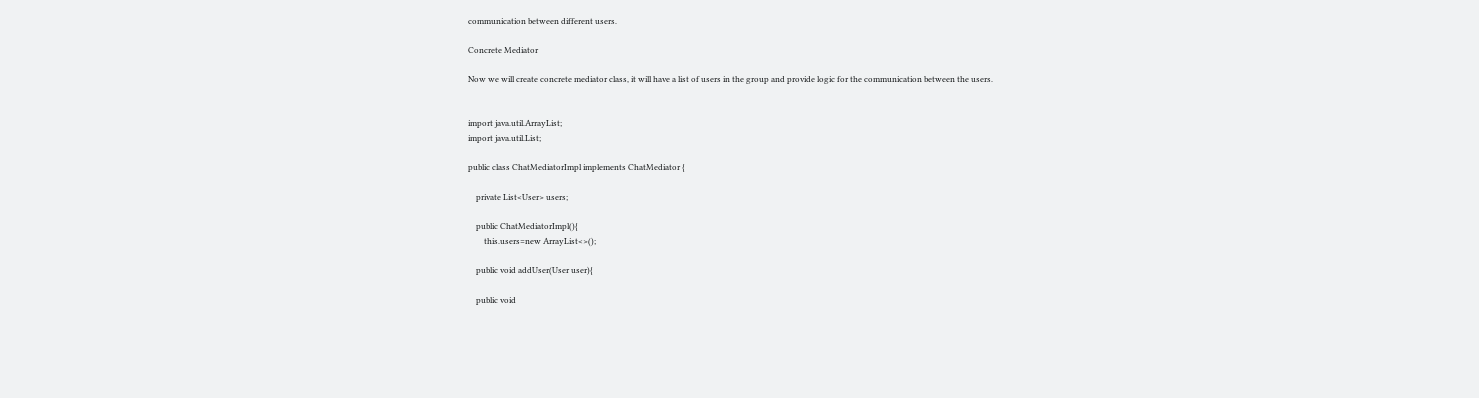communication between different users.

Concrete Mediator

Now we will create concrete mediator class, it will have a list of users in the group and provide logic for the communication between the users.


import java.util.ArrayList;
import java.util.List;

public class ChatMediatorImpl implements ChatMediator {

    private List<User> users;

    public ChatMediatorImpl(){
        this.users=new ArrayList<>();

    public void addUser(User user){

    public void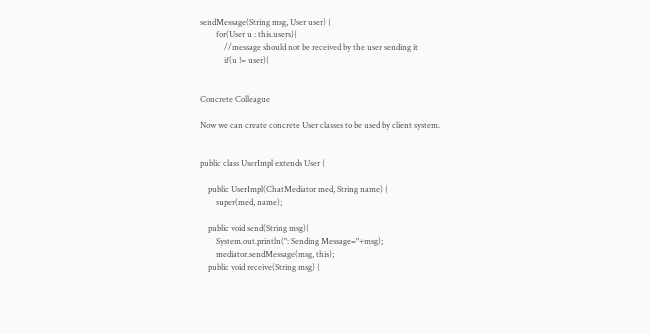sendMessage(String msg, User user) {
        for(User u : this.users){
            //message should not be received by the user sending it
            if(u != user){


Concrete Colleague

Now we can create concrete User classes to be used by client system.


public class UserImpl extends User {

    public UserImpl(ChatMediator med, String name) {
        super(med, name);

    public void send(String msg){
        System.out.println(": Sending Message="+msg);
        mediator.sendMessage(msg, this);
    public void receive(String msg) {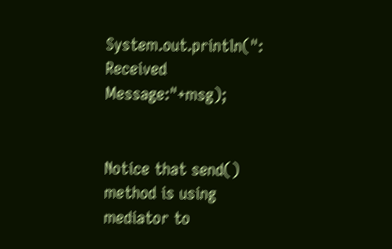System.out.println(": Received Message:"+msg);


Notice that send() method is using mediator to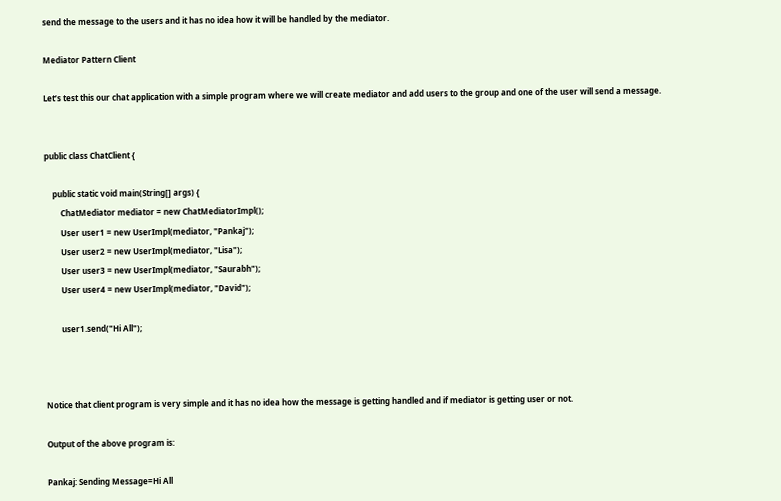send the message to the users and it has no idea how it will be handled by the mediator.

Mediator Pattern Client

Let’s test this our chat application with a simple program where we will create mediator and add users to the group and one of the user will send a message.


public class ChatClient {

    public static void main(String[] args) {
        ChatMediator mediator = new ChatMediatorImpl();
        User user1 = new UserImpl(mediator, "Pankaj");
        User user2 = new UserImpl(mediator, "Lisa");
        User user3 = new UserImpl(mediator, "Saurabh");
        User user4 = new UserImpl(mediator, "David");

        user1.send("Hi All");



Notice that client program is very simple and it has no idea how the message is getting handled and if mediator is getting user or not.

Output of the above program is:

Pankaj: Sending Message=Hi All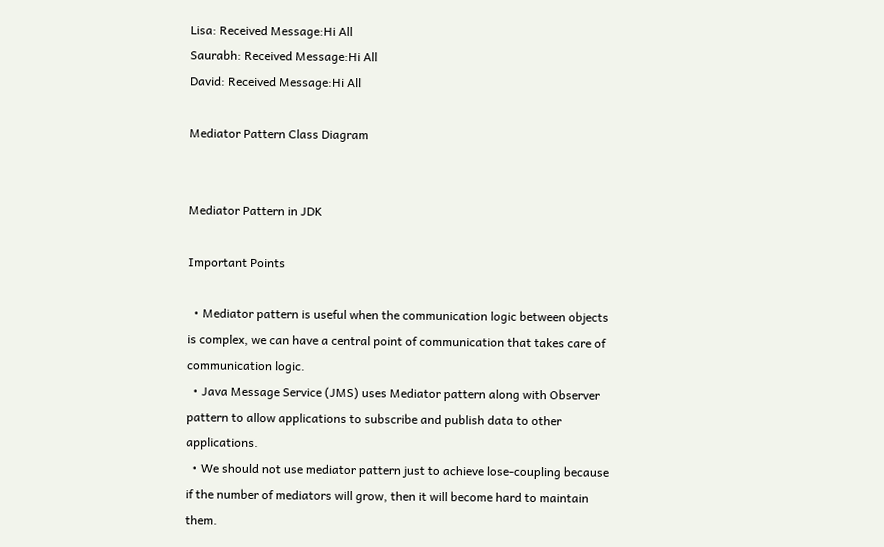Lisa: Received Message:Hi All
Saurabh: Received Message:Hi All
David: Received Message:Hi All

Mediator Pattern Class Diagram


Mediator Pattern in JDK

Important Points

  • Mediator pattern is useful when the communication logic between objects is complex, we can have a central point of communication that takes care of communication logic.
  • Java Message Service (JMS) uses Mediator pattern along with Observer pattern to allow applications to subscribe and publish data to other applications.
  • We should not use mediator pattern just to achieve lose-coupling because if the number of mediators will grow, then it will become hard to maintain them.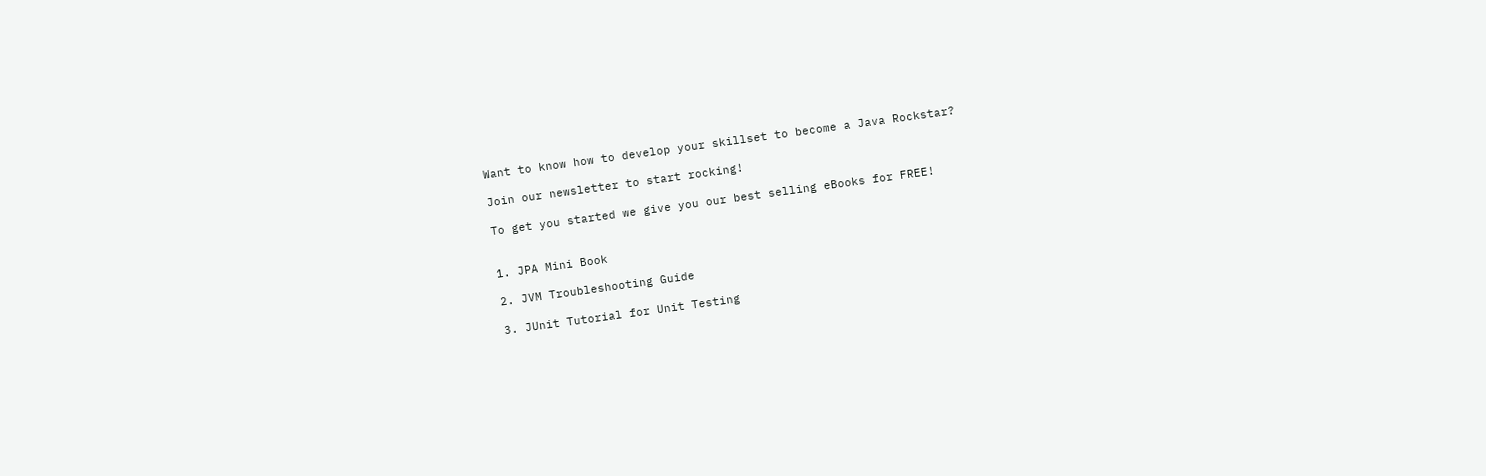Want to know how to develop your skillset to become a Java Rockstar?

Join our newsletter to start rocking!

To get you started we give you our best selling eBooks for FREE!


1. JPA Mini Book

2. JVM Troubleshooting Guide

3. JUnit Tutorial for Unit Testing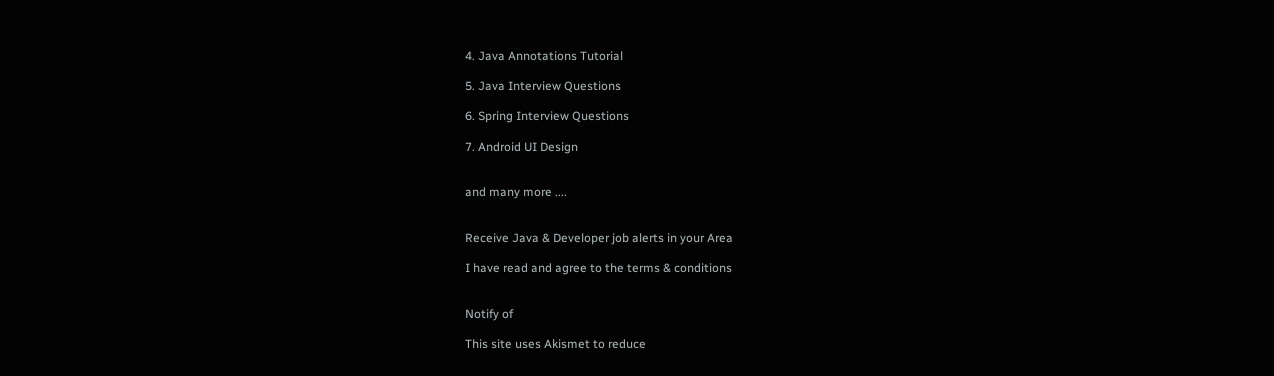4. Java Annotations Tutorial

5. Java Interview Questions

6. Spring Interview Questions

7. Android UI Design


and many more ....


Receive Java & Developer job alerts in your Area

I have read and agree to the terms & conditions


Notify of

This site uses Akismet to reduce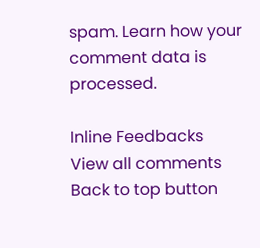spam. Learn how your comment data is processed.

Inline Feedbacks
View all comments
Back to top button